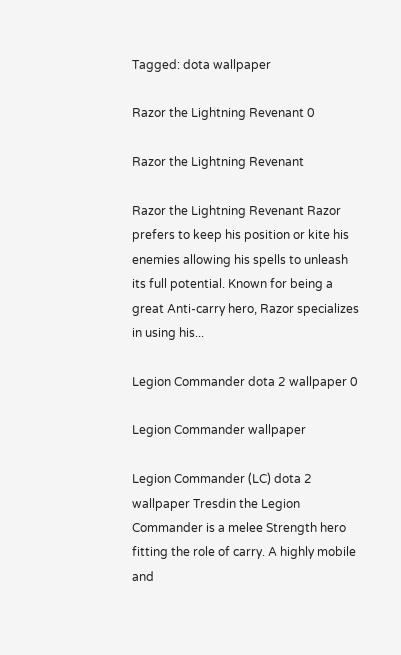Tagged: dota wallpaper

Razor the Lightning Revenant 0

Razor the Lightning Revenant

Razor the Lightning Revenant Razor prefers to keep his position or kite his enemies allowing his spells to unleash its full potential. Known for being a great Anti-carry hero, Razor specializes in using his...

Legion Commander dota 2 wallpaper 0

Legion Commander wallpaper

Legion Commander (LC) dota 2 wallpaper Tresdin the Legion Commander is a melee Strength hero fitting the role of carry. A highly mobile and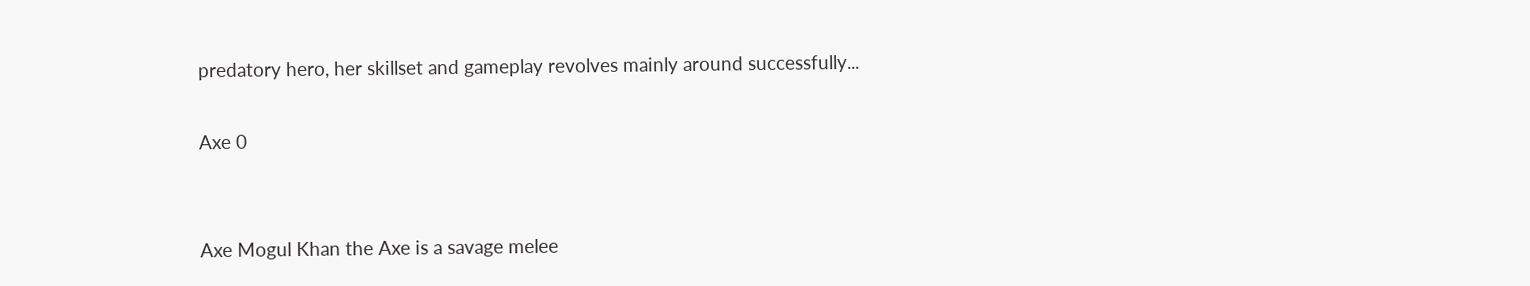predatory hero, her skillset and gameplay revolves mainly around successfully...

Axe 0


Axe Mogul Khan the Axe is a savage melee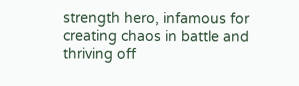strength hero, infamous for creating chaos in battle and thriving off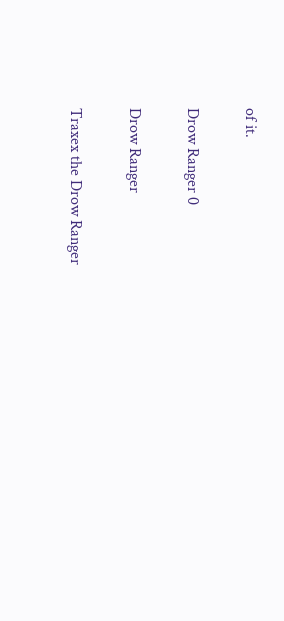of it.

Drow Ranger 0

Drow Ranger

Traxex the Drow Ranger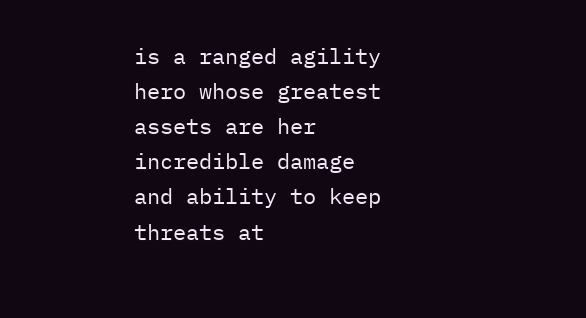is a ranged agility hero whose greatest assets are her incredible damage and ability to keep threats at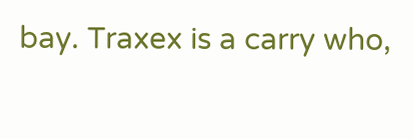bay. Traxex is a carry who,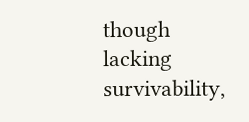though lacking survivability,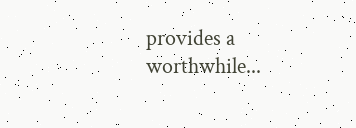provides a worthwhile...